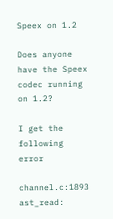Speex on 1.2

Does anyone have the Speex codec running on 1.2?

I get the following error

channel.c:1893 ast_read: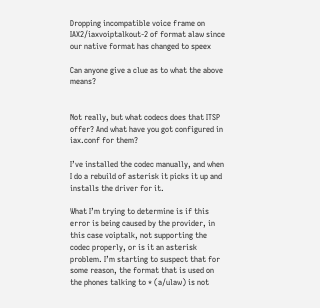Dropping incompatible voice frame on IAX2/iaxvoiptalkout-2 of format alaw since our native format has changed to speex

Can anyone give a clue as to what the above means?


Not really, but what codecs does that ITSP offer? And what have you got configured in iax.conf for them?

I’ve installed the codec manually, and when I do a rebuild of asterisk it picks it up and installs the driver for it.

What I’m trying to determine is if this error is being caused by the provider, in this case voiptalk, not supporting the codec properly, or is it an asterisk problem. I’m starting to suspect that for some reason, the format that is used on the phones talking to * (a/ulaw) is not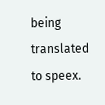being translated to speex.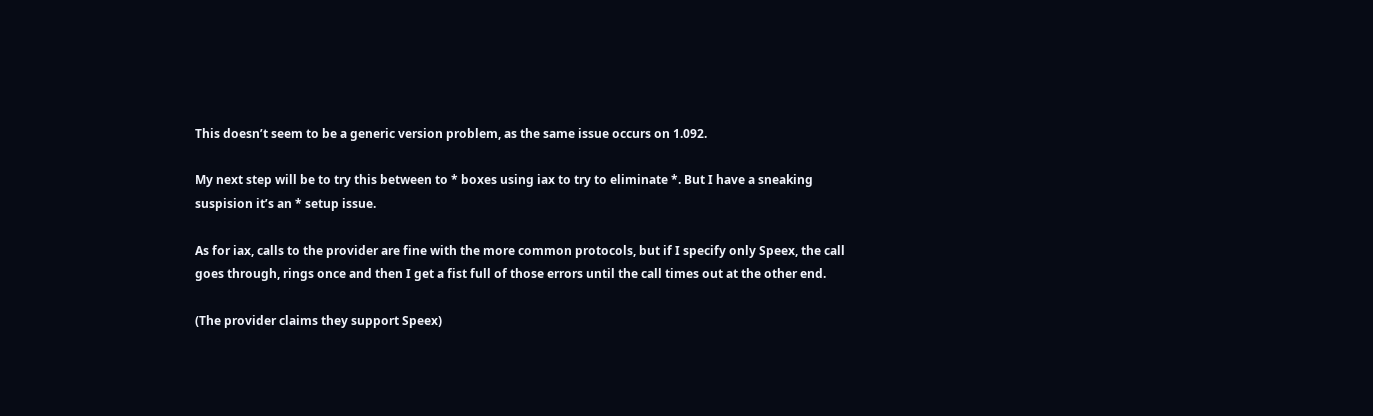This doesn’t seem to be a generic version problem, as the same issue occurs on 1.092.

My next step will be to try this between to * boxes using iax to try to eliminate *. But I have a sneaking suspision it’s an * setup issue.

As for iax, calls to the provider are fine with the more common protocols, but if I specify only Speex, the call goes through, rings once and then I get a fist full of those errors until the call times out at the other end.

(The provider claims they support Speex)